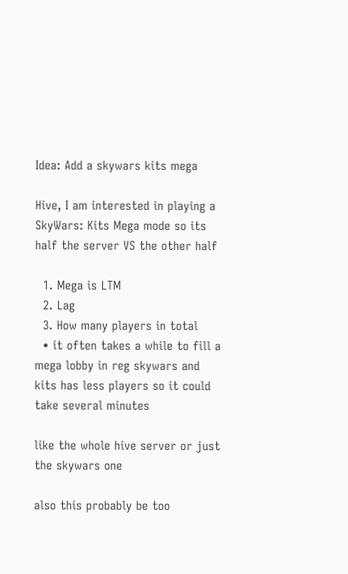Idea: Add a skywars kits mega

Hive, I am interested in playing a SkyWars: Kits Mega mode so its half the server VS the other half

  1. Mega is LTM
  2. Lag
  3. How many players in total
  • it often takes a while to fill a mega lobby in reg skywars and kits has less players so it could take several minutes

like the whole hive server or just the skywars one

also this probably be too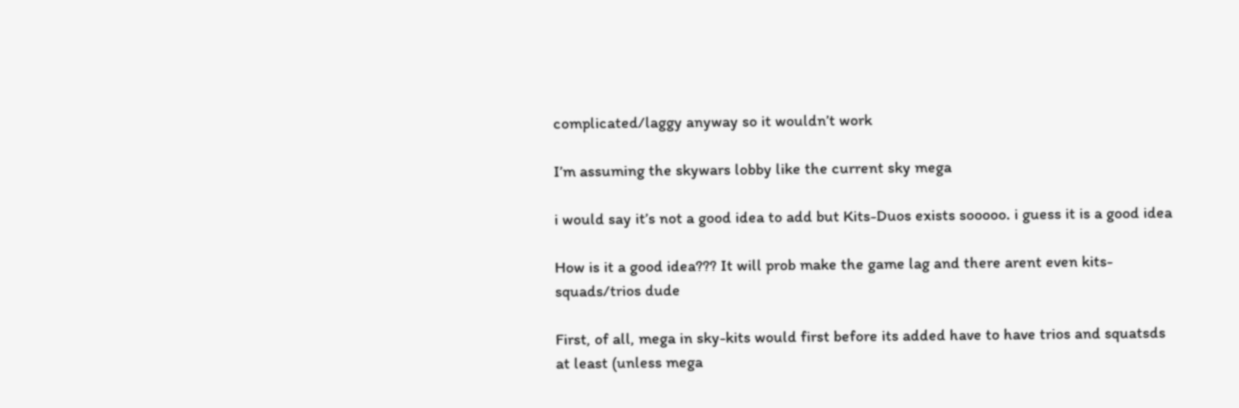complicated/laggy anyway so it wouldn’t work

I’m assuming the skywars lobby like the current sky mega

i would say it’s not a good idea to add but Kits-Duos exists sooooo. i guess it is a good idea

How is it a good idea??? It will prob make the game lag and there arent even kits-squads/trios dude

First, of all, mega in sky-kits would first before its added have to have trios and squatsds at least (unless mega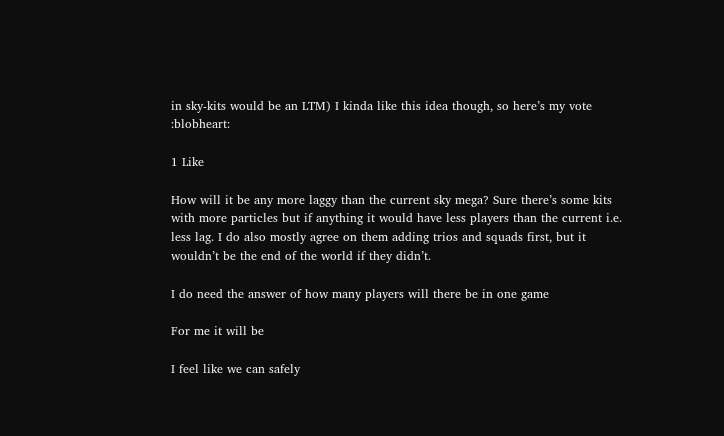in sky-kits would be an LTM) I kinda like this idea though, so here’s my vote :blobheart:

1 Like

How will it be any more laggy than the current sky mega? Sure there’s some kits with more particles but if anything it would have less players than the current i.e. less lag. I do also mostly agree on them adding trios and squads first, but it wouldn’t be the end of the world if they didn’t.

I do need the answer of how many players will there be in one game

For me it will be

I feel like we can safely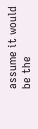assume it would be the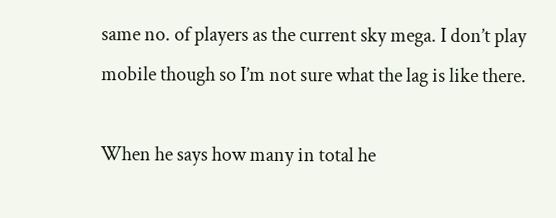same no. of players as the current sky mega. I don’t play mobile though so I’m not sure what the lag is like there.

When he says how many in total he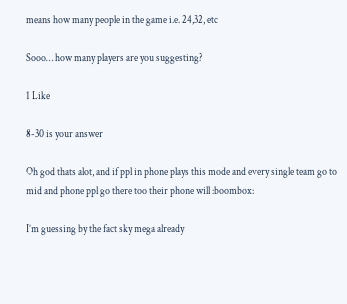means how many people in the game i.e. 24,32, etc

Sooo… how many players are you suggesting?

1 Like

8-30 is your answer

Oh god thats alot, and if ppl in phone plays this mode and every single team go to mid and phone ppl go there too their phone will :boombox:

I’m guessing by the fact sky mega already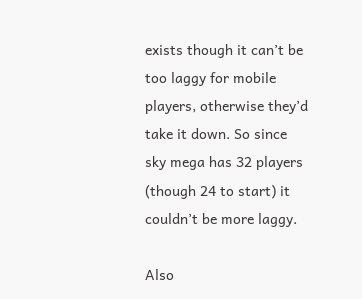exists though it can’t be too laggy for mobile players, otherwise they’d take it down. So since sky mega has 32 players (though 24 to start) it couldn’t be more laggy.

Also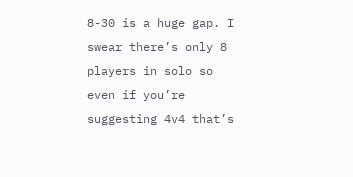8-30 is a huge gap. I swear there’s only 8 players in solo so even if you’re suggesting 4v4 that’s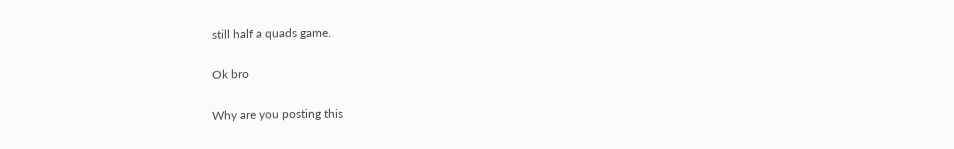still half a quads game.

Ok bro

Why are you posting this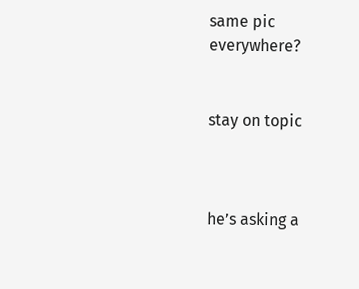same pic everywhere?


stay on topic



he’s asking a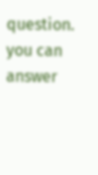question. you can answer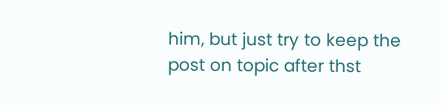him, but just try to keep the post on topic after thst